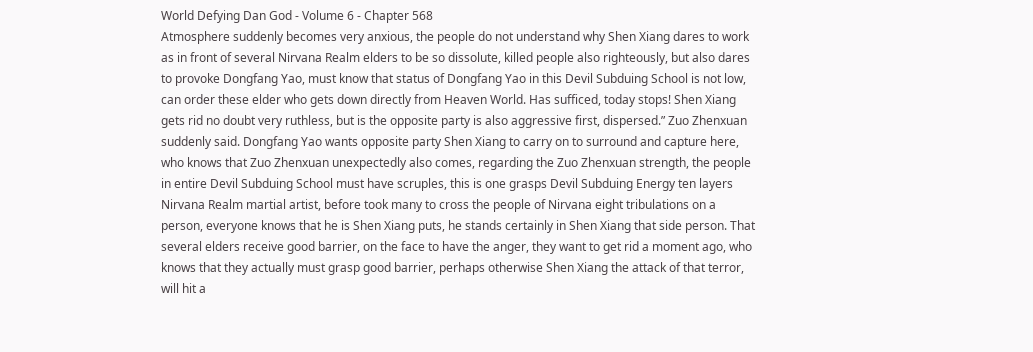World Defying Dan God - Volume 6 - Chapter 568
Atmosphere suddenly becomes very anxious, the people do not understand why Shen Xiang dares to work as in front of several Nirvana Realm elders to be so dissolute, killed people also righteously, but also dares to provoke Dongfang Yao, must know that status of Dongfang Yao in this Devil Subduing School is not low, can order these elder who gets down directly from Heaven World. Has sufficed, today stops! Shen Xiang gets rid no doubt very ruthless, but is the opposite party is also aggressive first, dispersed.” Zuo Zhenxuan suddenly said. Dongfang Yao wants opposite party Shen Xiang to carry on to surround and capture here, who knows that Zuo Zhenxuan unexpectedly also comes, regarding the Zuo Zhenxuan strength, the people in entire Devil Subduing School must have scruples, this is one grasps Devil Subduing Energy ten layers Nirvana Realm martial artist, before took many to cross the people of Nirvana eight tribulations on a person, everyone knows that he is Shen Xiang puts, he stands certainly in Shen Xiang that side person. That several elders receive good barrier, on the face to have the anger, they want to get rid a moment ago, who knows that they actually must grasp good barrier, perhaps otherwise Shen Xiang the attack of that terror, will hit a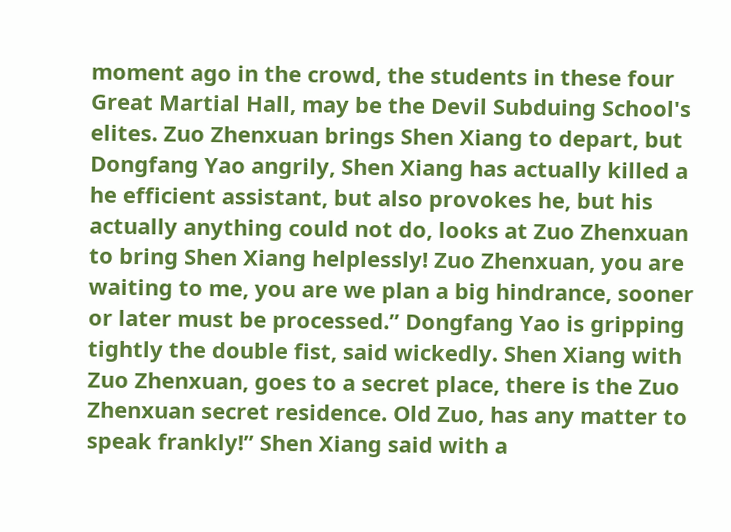moment ago in the crowd, the students in these four Great Martial Hall, may be the Devil Subduing School's elites. Zuo Zhenxuan brings Shen Xiang to depart, but Dongfang Yao angrily, Shen Xiang has actually killed a he efficient assistant, but also provokes he, but his actually anything could not do, looks at Zuo Zhenxuan to bring Shen Xiang helplessly! Zuo Zhenxuan, you are waiting to me, you are we plan a big hindrance, sooner or later must be processed.” Dongfang Yao is gripping tightly the double fist, said wickedly. Shen Xiang with Zuo Zhenxuan, goes to a secret place, there is the Zuo Zhenxuan secret residence. Old Zuo, has any matter to speak frankly!” Shen Xiang said with a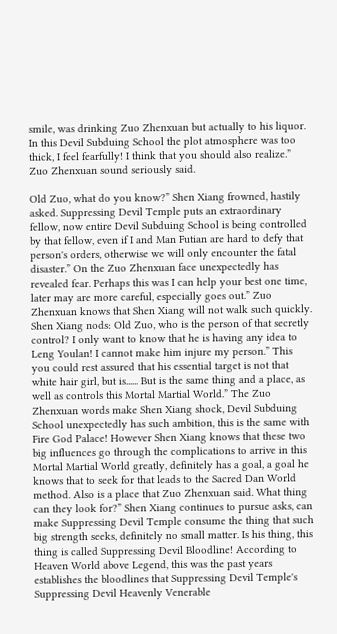smile, was drinking Zuo Zhenxuan but actually to his liquor. In this Devil Subduing School the plot atmosphere was too thick, I feel fearfully! I think that you should also realize.” Zuo Zhenxuan sound seriously said.

Old Zuo, what do you know?” Shen Xiang frowned, hastily asked. Suppressing Devil Temple puts an extraordinary fellow, now entire Devil Subduing School is being controlled by that fellow, even if I and Man Futian are hard to defy that person's orders, otherwise we will only encounter the fatal disaster.” On the Zuo Zhenxuan face unexpectedly has revealed fear. Perhaps this was I can help your best one time, later may are more careful, especially goes out.” Zuo Zhenxuan knows that Shen Xiang will not walk such quickly. Shen Xiang nods: Old Zuo, who is the person of that secretly control? I only want to know that he is having any idea to Leng Youlan! I cannot make him injure my person.” This you could rest assured that his essential target is not that white hair girl, but is...... But is the same thing and a place, as well as controls this Mortal Martial World.” The Zuo Zhenxuan words make Shen Xiang shock, Devil Subduing School unexpectedly has such ambition, this is the same with Fire God Palace! However Shen Xiang knows that these two big influences go through the complications to arrive in this Mortal Martial World greatly, definitely has a goal, a goal he knows that to seek for that leads to the Sacred Dan World method. Also is a place that Zuo Zhenxuan said. What thing can they look for?” Shen Xiang continues to pursue asks, can make Suppressing Devil Temple consume the thing that such big strength seeks, definitely no small matter. Is his thing, this thing is called Suppressing Devil Bloodline! According to Heaven World above Legend, this was the past years establishes the bloodlines that Suppressing Devil Temple's Suppressing Devil Heavenly Venerable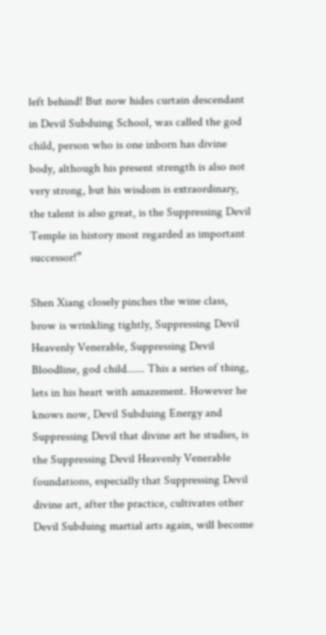left behind! But now hides curtain descendant in Devil Subduing School, was called the god child, person who is one inborn has divine body, although his present strength is also not very strong, but his wisdom is extraordinary, the talent is also great, is the Suppressing Devil Temple in history most regarded as important successor!”

Shen Xiang closely pinches the wine class, brow is wrinkling tightly, Suppressing Devil Heavenly Venerable, Suppressing Devil Bloodline, god child...... This a series of thing, lets in his heart with amazement. However he knows now, Devil Subduing Energy and Suppressing Devil that divine art he studies, is the Suppressing Devil Heavenly Venerable foundations, especially that Suppressing Devil divine art, after the practice, cultivates other Devil Subduing martial arts again, will become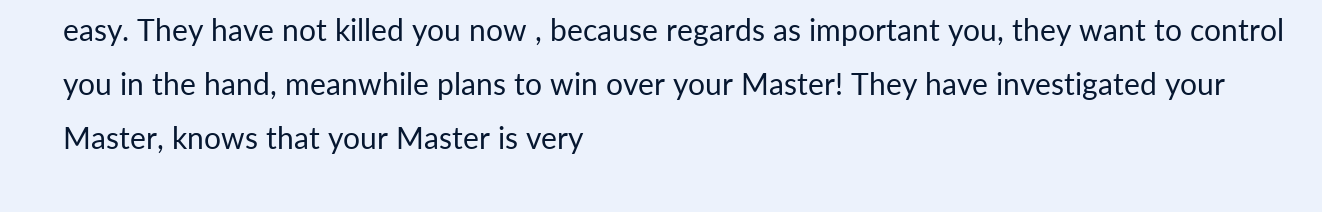easy. They have not killed you now , because regards as important you, they want to control you in the hand, meanwhile plans to win over your Master! They have investigated your Master, knows that your Master is very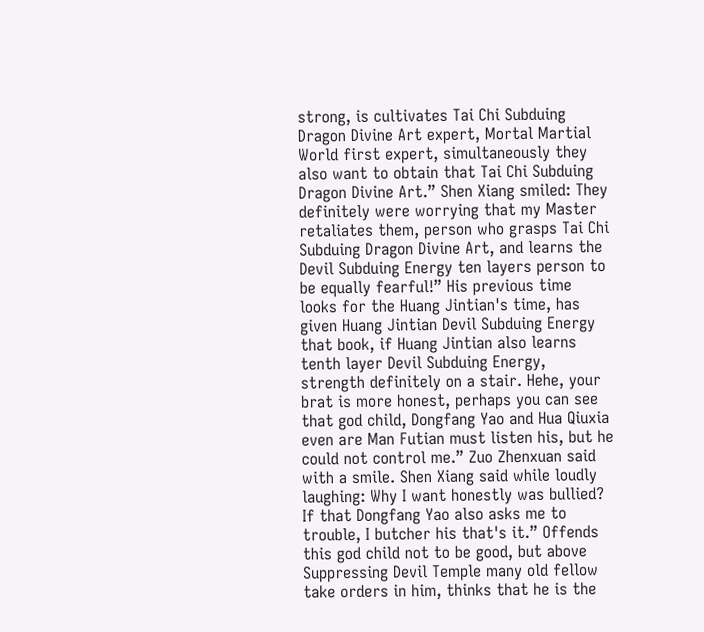strong, is cultivates Tai Chi Subduing Dragon Divine Art expert, Mortal Martial World first expert, simultaneously they also want to obtain that Tai Chi Subduing Dragon Divine Art.” Shen Xiang smiled: They definitely were worrying that my Master retaliates them, person who grasps Tai Chi Subduing Dragon Divine Art, and learns the Devil Subduing Energy ten layers person to be equally fearful!” His previous time looks for the Huang Jintian's time, has given Huang Jintian Devil Subduing Energy that book, if Huang Jintian also learns tenth layer Devil Subduing Energy, strength definitely on a stair. Hehe, your brat is more honest, perhaps you can see that god child, Dongfang Yao and Hua Qiuxia even are Man Futian must listen his, but he could not control me.” Zuo Zhenxuan said with a smile. Shen Xiang said while loudly laughing: Why I want honestly was bullied? If that Dongfang Yao also asks me to trouble, I butcher his that's it.” Offends this god child not to be good, but above Suppressing Devil Temple many old fellow take orders in him, thinks that he is the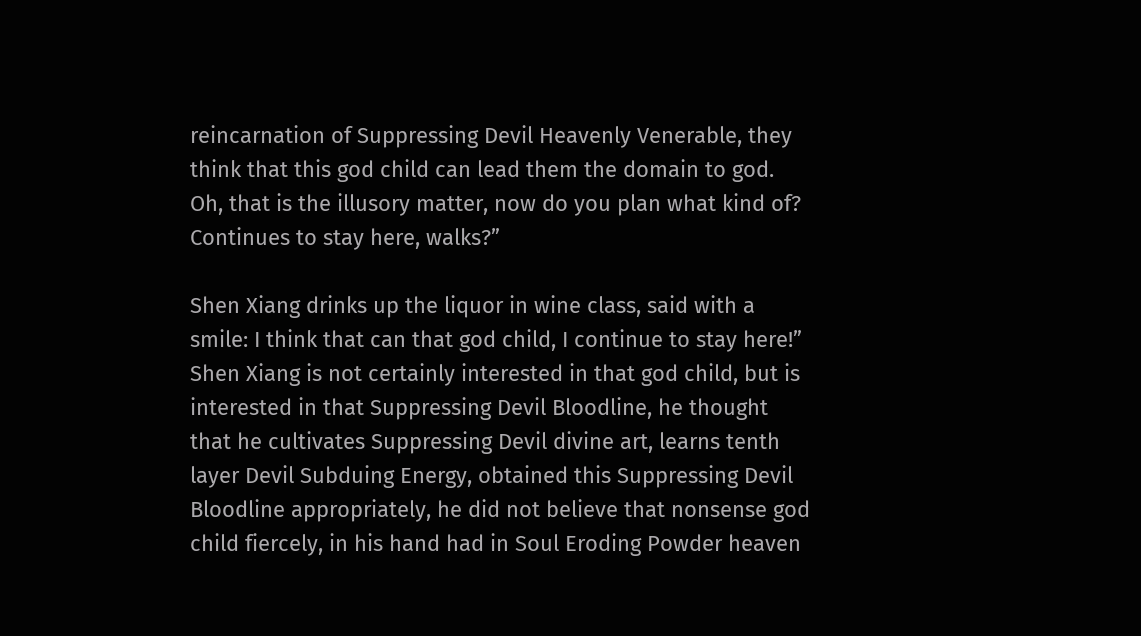reincarnation of Suppressing Devil Heavenly Venerable, they think that this god child can lead them the domain to god. Oh, that is the illusory matter, now do you plan what kind of? Continues to stay here, walks?”

Shen Xiang drinks up the liquor in wine class, said with a smile: I think that can that god child, I continue to stay here!” Shen Xiang is not certainly interested in that god child, but is interested in that Suppressing Devil Bloodline, he thought that he cultivates Suppressing Devil divine art, learns tenth layer Devil Subduing Energy, obtained this Suppressing Devil Bloodline appropriately, he did not believe that nonsense god child fiercely, in his hand had in Soul Eroding Powder heaven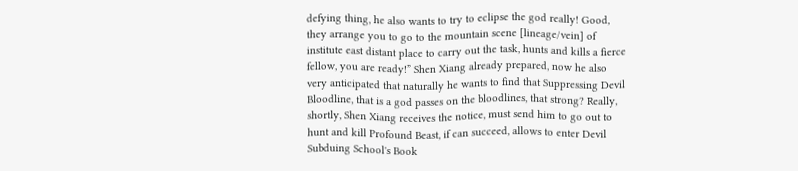defying thing, he also wants to try to eclipse the god really! Good, they arrange you to go to the mountain scene [lineage/vein] of institute east distant place to carry out the task, hunts and kills a fierce fellow, you are ready!” Shen Xiang already prepared, now he also very anticipated that naturally he wants to find that Suppressing Devil Bloodline, that is a god passes on the bloodlines, that strong? Really, shortly, Shen Xiang receives the notice, must send him to go out to hunt and kill Profound Beast, if can succeed, allows to enter Devil Subduing School's Book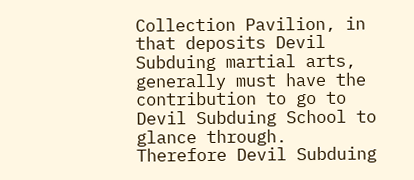Collection Pavilion, in that deposits Devil Subduing martial arts, generally must have the contribution to go to Devil Subduing School to glance through. Therefore Devil Subduing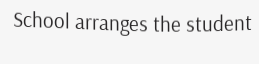School arranges the student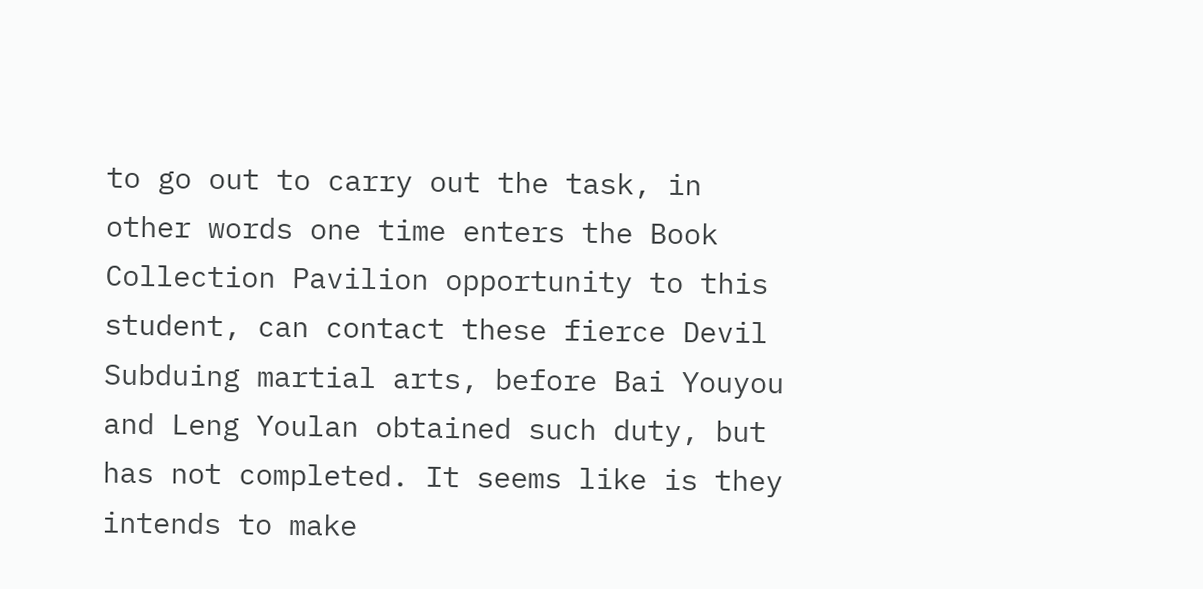to go out to carry out the task, in other words one time enters the Book Collection Pavilion opportunity to this student, can contact these fierce Devil Subduing martial arts, before Bai Youyou and Leng Youlan obtained such duty, but has not completed. It seems like is they intends to make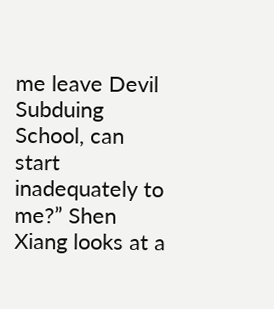me leave Devil Subduing School, can start inadequately to me?” Shen Xiang looks at a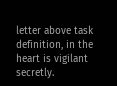letter above task definition, in the heart is vigilant secretly.